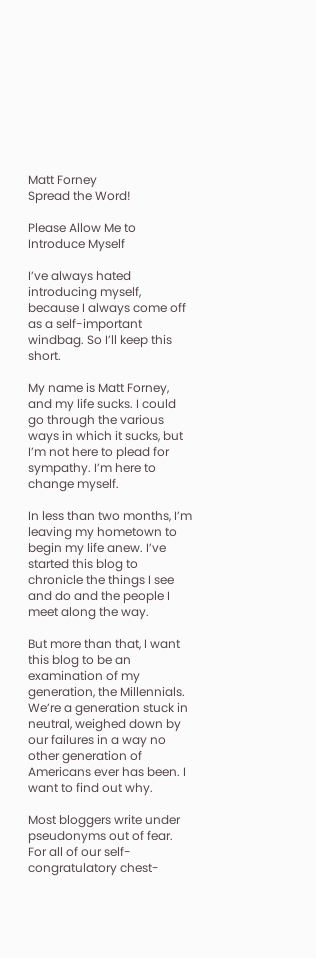Matt Forney
Spread the Word!

Please Allow Me to Introduce Myself

I’ve always hated introducing myself, because I always come off as a self-important windbag. So I’ll keep this short.

My name is Matt Forney, and my life sucks. I could go through the various ways in which it sucks, but I’m not here to plead for sympathy. I’m here to change myself.

In less than two months, I’m leaving my hometown to begin my life anew. I’ve started this blog to chronicle the things I see and do and the people I meet along the way.

But more than that, I want this blog to be an examination of my generation, the Millennials. We’re a generation stuck in neutral, weighed down by our failures in a way no other generation of Americans ever has been. I want to find out why.

Most bloggers write under pseudonyms out of fear. For all of our self-congratulatory chest-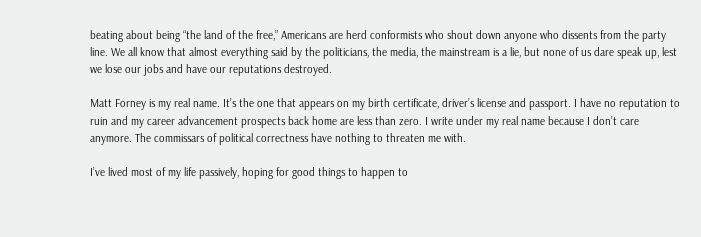beating about being “the land of the free,” Americans are herd conformists who shout down anyone who dissents from the party line. We all know that almost everything said by the politicians, the media, the mainstream is a lie, but none of us dare speak up, lest we lose our jobs and have our reputations destroyed.

Matt Forney is my real name. It’s the one that appears on my birth certificate, driver’s license and passport. I have no reputation to ruin and my career advancement prospects back home are less than zero. I write under my real name because I don’t care anymore. The commissars of political correctness have nothing to threaten me with.

I’ve lived most of my life passively, hoping for good things to happen to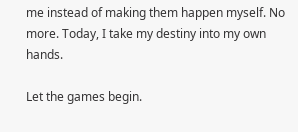me instead of making them happen myself. No more. Today, I take my destiny into my own hands.

Let the games begin.